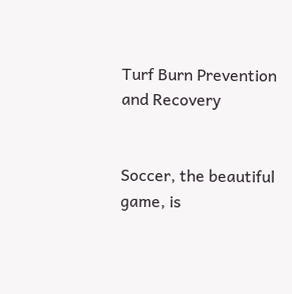Turf Burn Prevention and Recovery


Soccer, the beautiful game, is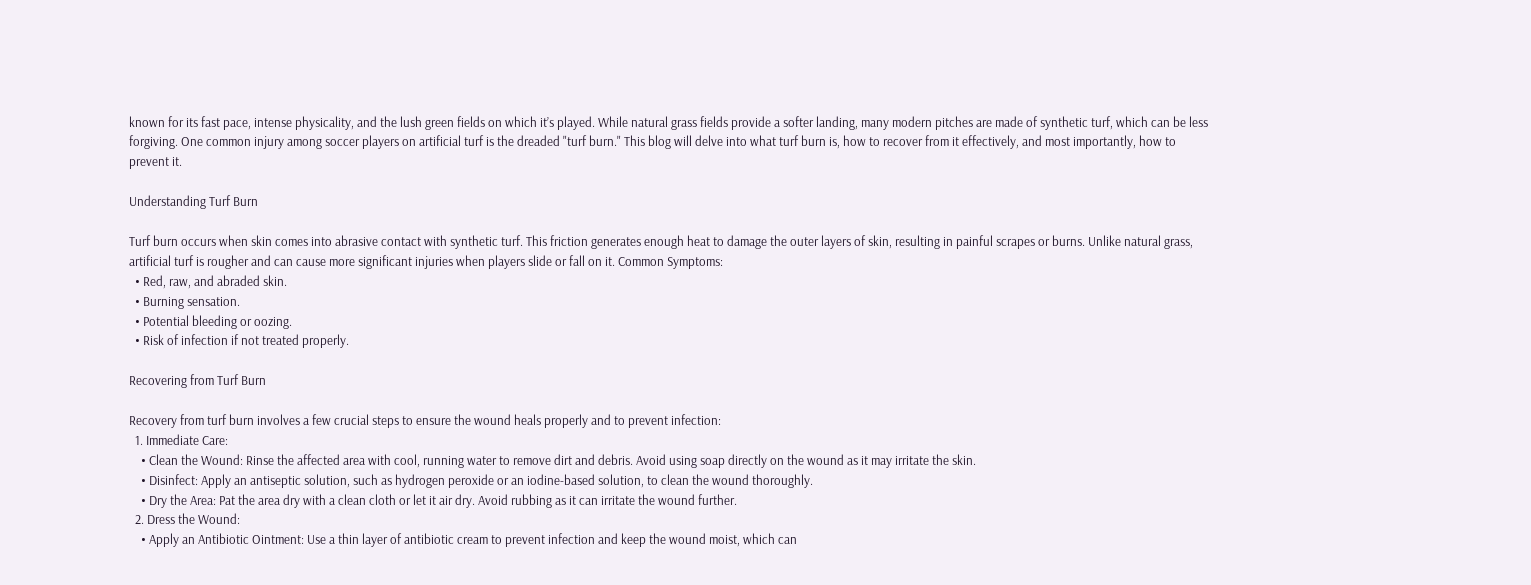known for its fast pace, intense physicality, and the lush green fields on which it’s played. While natural grass fields provide a softer landing, many modern pitches are made of synthetic turf, which can be less forgiving. One common injury among soccer players on artificial turf is the dreaded "turf burn." This blog will delve into what turf burn is, how to recover from it effectively, and most importantly, how to prevent it.

Understanding Turf Burn

Turf burn occurs when skin comes into abrasive contact with synthetic turf. This friction generates enough heat to damage the outer layers of skin, resulting in painful scrapes or burns. Unlike natural grass, artificial turf is rougher and can cause more significant injuries when players slide or fall on it. Common Symptoms:
  • Red, raw, and abraded skin.
  • Burning sensation.
  • Potential bleeding or oozing.
  • Risk of infection if not treated properly.

Recovering from Turf Burn

Recovery from turf burn involves a few crucial steps to ensure the wound heals properly and to prevent infection:
  1. Immediate Care:
    • Clean the Wound: Rinse the affected area with cool, running water to remove dirt and debris. Avoid using soap directly on the wound as it may irritate the skin.
    • Disinfect: Apply an antiseptic solution, such as hydrogen peroxide or an iodine-based solution, to clean the wound thoroughly.
    • Dry the Area: Pat the area dry with a clean cloth or let it air dry. Avoid rubbing as it can irritate the wound further.
  2. Dress the Wound:
    • Apply an Antibiotic Ointment: Use a thin layer of antibiotic cream to prevent infection and keep the wound moist, which can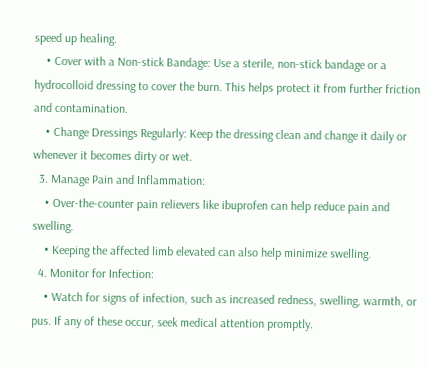speed up healing.
    • Cover with a Non-stick Bandage: Use a sterile, non-stick bandage or a hydrocolloid dressing to cover the burn. This helps protect it from further friction and contamination.
    • Change Dressings Regularly: Keep the dressing clean and change it daily or whenever it becomes dirty or wet.
  3. Manage Pain and Inflammation:
    • Over-the-counter pain relievers like ibuprofen can help reduce pain and swelling.
    • Keeping the affected limb elevated can also help minimize swelling.
  4. Monitor for Infection:
    • Watch for signs of infection, such as increased redness, swelling, warmth, or pus. If any of these occur, seek medical attention promptly.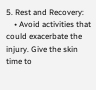5. Rest and Recovery:
    • Avoid activities that could exacerbate the injury. Give the skin time to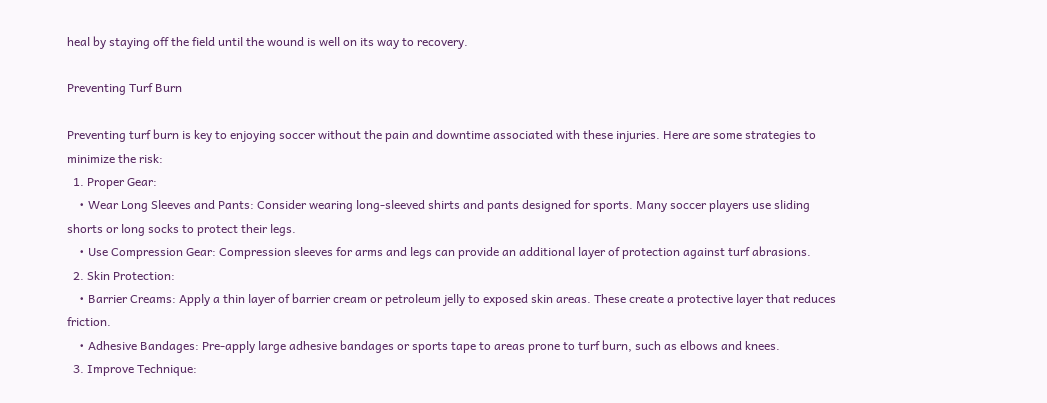heal by staying off the field until the wound is well on its way to recovery.

Preventing Turf Burn

Preventing turf burn is key to enjoying soccer without the pain and downtime associated with these injuries. Here are some strategies to minimize the risk:
  1. Proper Gear:
    • Wear Long Sleeves and Pants: Consider wearing long-sleeved shirts and pants designed for sports. Many soccer players use sliding shorts or long socks to protect their legs.
    • Use Compression Gear: Compression sleeves for arms and legs can provide an additional layer of protection against turf abrasions.
  2. Skin Protection:
    • Barrier Creams: Apply a thin layer of barrier cream or petroleum jelly to exposed skin areas. These create a protective layer that reduces friction.
    • Adhesive Bandages: Pre-apply large adhesive bandages or sports tape to areas prone to turf burn, such as elbows and knees.
  3. Improve Technique: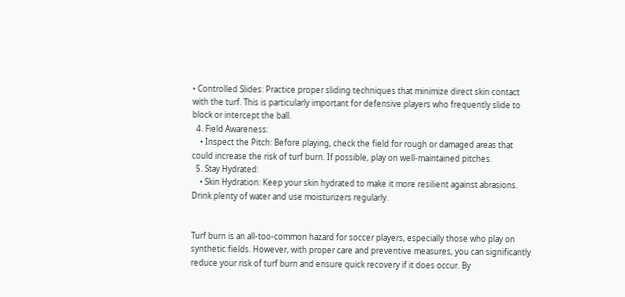• Controlled Slides: Practice proper sliding techniques that minimize direct skin contact with the turf. This is particularly important for defensive players who frequently slide to block or intercept the ball.
  4. Field Awareness:
    • Inspect the Pitch: Before playing, check the field for rough or damaged areas that could increase the risk of turf burn. If possible, play on well-maintained pitches.
  5. Stay Hydrated:
    • Skin Hydration: Keep your skin hydrated to make it more resilient against abrasions. Drink plenty of water and use moisturizers regularly.


Turf burn is an all-too-common hazard for soccer players, especially those who play on synthetic fields. However, with proper care and preventive measures, you can significantly reduce your risk of turf burn and ensure quick recovery if it does occur. By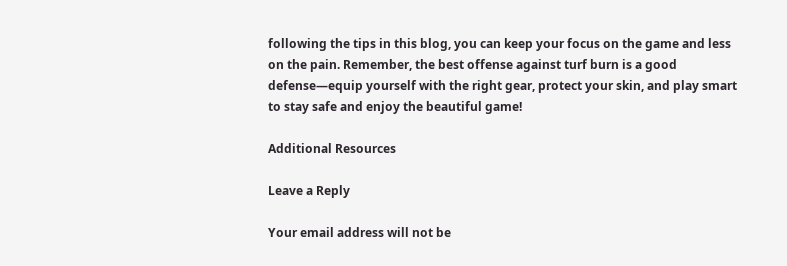following the tips in this blog, you can keep your focus on the game and less on the pain. Remember, the best offense against turf burn is a good defense—equip yourself with the right gear, protect your skin, and play smart to stay safe and enjoy the beautiful game!

Additional Resources

Leave a Reply

Your email address will not be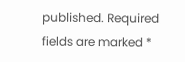published. Required fields are marked *